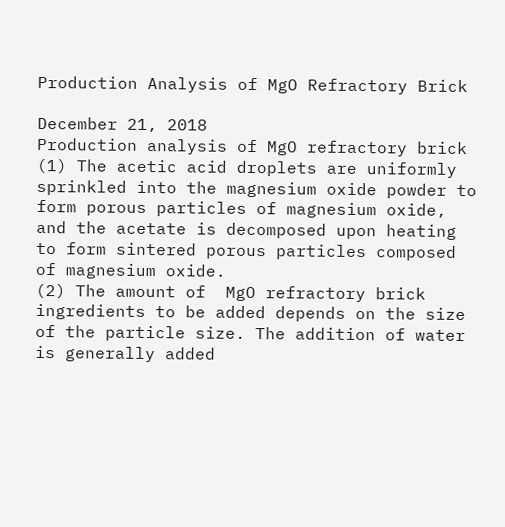Production Analysis of MgO Refractory Brick

December 21, 2018
Production analysis of MgO refractory brick
(1) The acetic acid droplets are uniformly sprinkled into the magnesium oxide powder to form porous particles of magnesium oxide, and the acetate is decomposed upon heating to form sintered porous particles composed of magnesium oxide.
(2) The amount of  MgO refractory brick ingredients to be added depends on the size of the particle size. The addition of water is generally added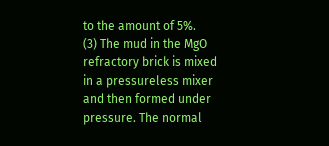to the amount of 5%.
(3) The mud in the MgO refractory brick is mixed in a pressureless mixer and then formed under pressure. The normal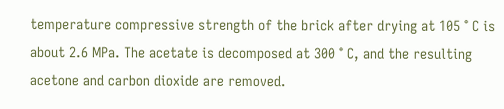temperature compressive strength of the brick after drying at 105 ° C is about 2.6 MPa. The acetate is decomposed at 300 ° C, and the resulting acetone and carbon dioxide are removed.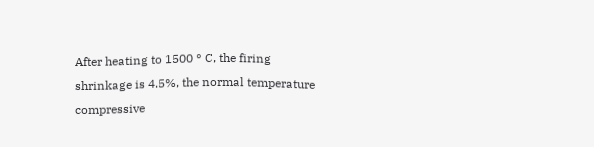After heating to 1500 ° C, the firing shrinkage is 4.5%, the normal temperature compressive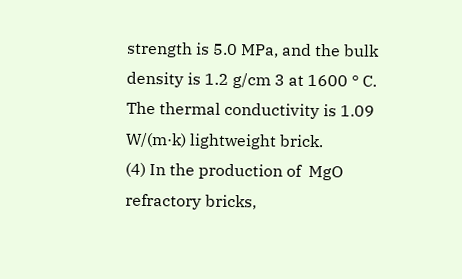strength is 5.0 MPa, and the bulk density is 1.2 g/cm 3 at 1600 ° C. The thermal conductivity is 1.09 W/(m·k) lightweight brick.
(4) In the production of  MgO refractory bricks,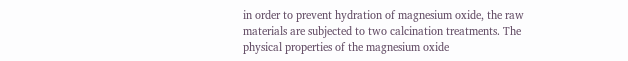in order to prevent hydration of magnesium oxide, the raw materials are subjected to two calcination treatments. The physical properties of the magnesium oxide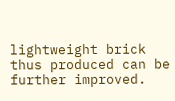lightweight brick thus produced can be further improved.